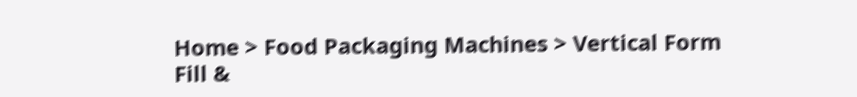Home > Food Packaging Machines > Vertical Form Fill &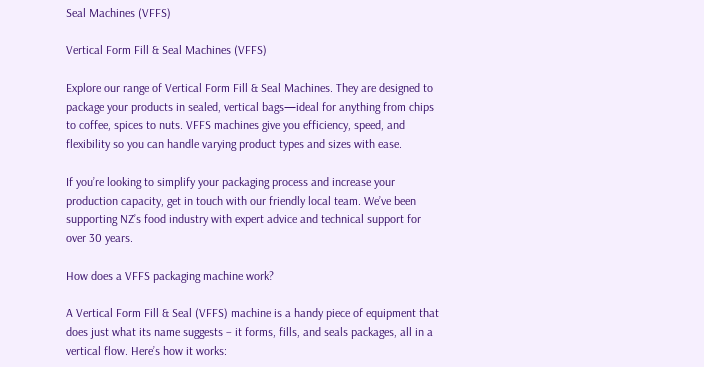Seal Machines (VFFS)

Vertical Form Fill & Seal Machines (VFFS)

Explore our range of Vertical Form Fill & Seal Machines. They are designed to package your products in sealed, vertical bags—ideal for anything from chips to coffee, spices to nuts. VFFS machines give you efficiency, speed, and flexibility so you can handle varying product types and sizes with ease.

If you’re looking to simplify your packaging process and increase your production capacity, get in touch with our friendly local team. We’ve been supporting NZ’s food industry with expert advice and technical support for over 30 years.

How does a VFFS packaging machine work?

A Vertical Form Fill & Seal (VFFS) machine is a handy piece of equipment that does just what its name suggests – it forms, fills, and seals packages, all in a vertical flow. Here’s how it works: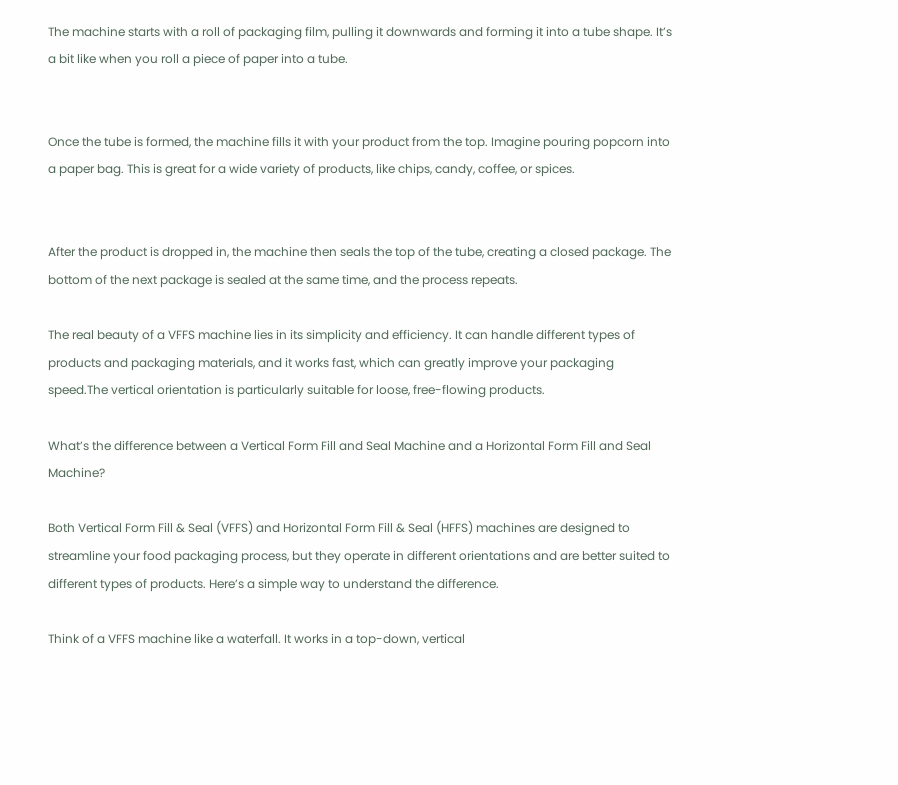The machine starts with a roll of packaging film, pulling it downwards and forming it into a tube shape. It’s a bit like when you roll a piece of paper into a tube.


Once the tube is formed, the machine fills it with your product from the top. Imagine pouring popcorn into a paper bag. This is great for a wide variety of products, like chips, candy, coffee, or spices.


After the product is dropped in, the machine then seals the top of the tube, creating a closed package. The bottom of the next package is sealed at the same time, and the process repeats.

The real beauty of a VFFS machine lies in its simplicity and efficiency. It can handle different types of products and packaging materials, and it works fast, which can greatly improve your packaging speed.The vertical orientation is particularly suitable for loose, free-flowing products.

What’s the difference between a Vertical Form Fill and Seal Machine and a Horizontal Form Fill and Seal Machine?

Both Vertical Form Fill & Seal (VFFS) and Horizontal Form Fill & Seal (HFFS) machines are designed to streamline your food packaging process, but they operate in different orientations and are better suited to different types of products. Here’s a simple way to understand the difference.

Think of a VFFS machine like a waterfall. It works in a top-down, vertical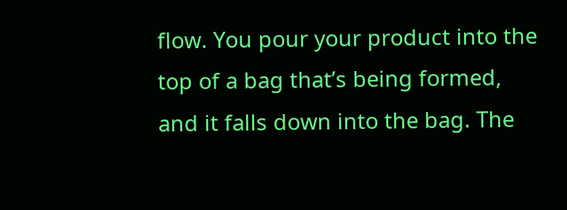flow. You pour your product into the top of a bag that’s being formed, and it falls down into the bag. The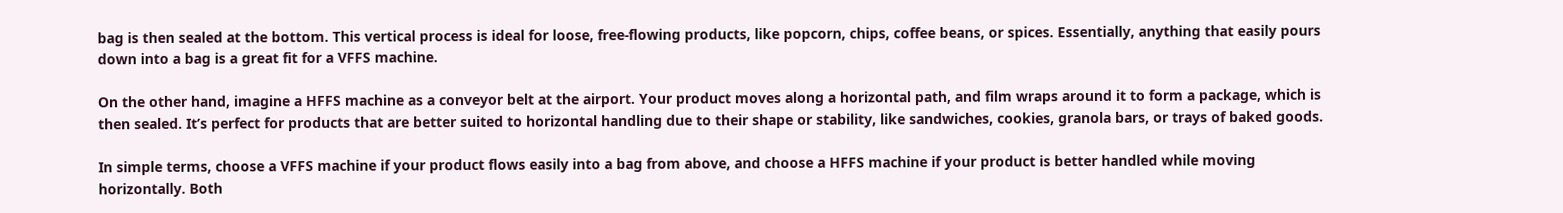bag is then sealed at the bottom. This vertical process is ideal for loose, free-flowing products, like popcorn, chips, coffee beans, or spices. Essentially, anything that easily pours down into a bag is a great fit for a VFFS machine.

On the other hand, imagine a HFFS machine as a conveyor belt at the airport. Your product moves along a horizontal path, and film wraps around it to form a package, which is then sealed. It’s perfect for products that are better suited to horizontal handling due to their shape or stability, like sandwiches, cookies, granola bars, or trays of baked goods.

In simple terms, choose a VFFS machine if your product flows easily into a bag from above, and choose a HFFS machine if your product is better handled while moving horizontally. Both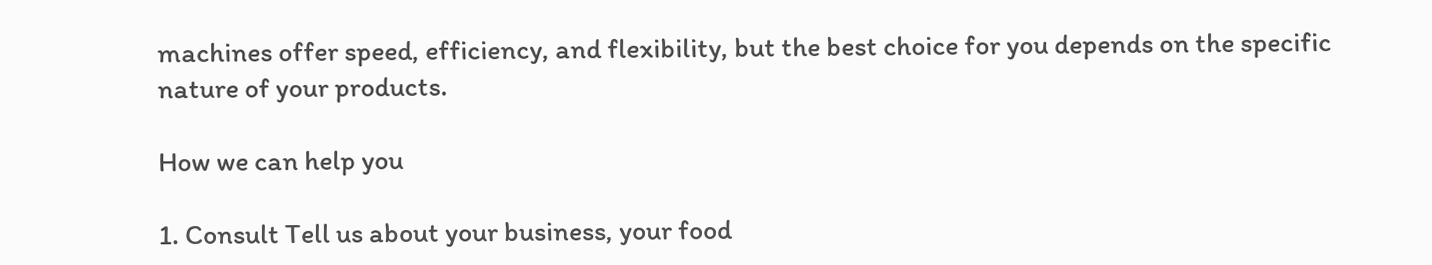machines offer speed, efficiency, and flexibility, but the best choice for you depends on the specific nature of your products.

How we can help you

1. Consult Tell us about your business, your food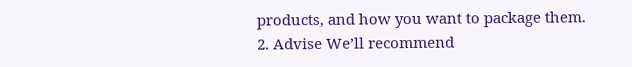products, and how you want to package them.
2. Advise We’ll recommend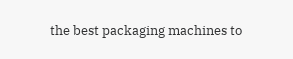the best packaging machines to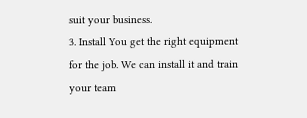suit your business.
3. Install You get the right equipment for the job. We can install it and train your team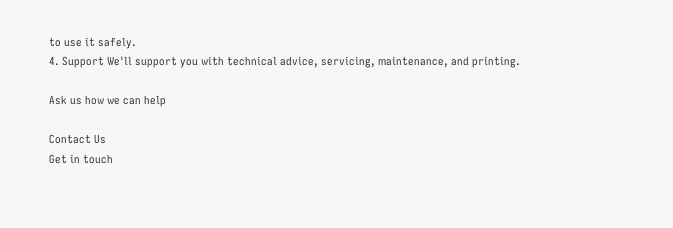to use it safely.
4. Support We'll support you with technical advice, servicing, maintenance, and printing.

Ask us how we can help

Contact Us
Get in touch